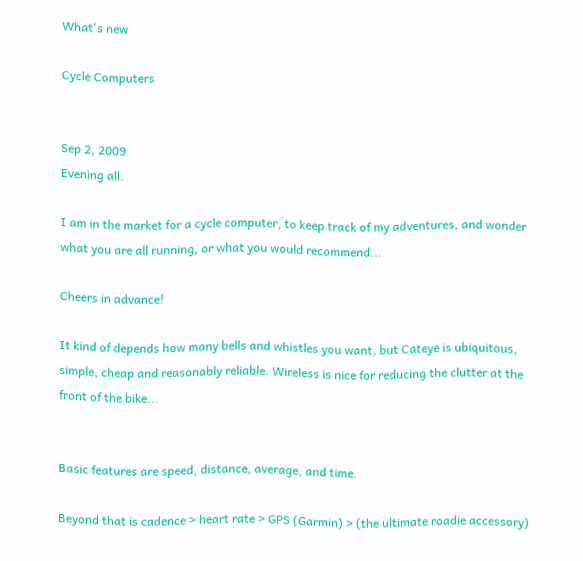What's new

Cycle Computers


Sep 2, 2009
Evening all.

I am in the market for a cycle computer, to keep track of my adventures, and wonder what you are all running, or what you would recommend...

Cheers in advance!

It kind of depends how many bells and whistles you want, but Cateye is ubiquitous, simple, cheap and reasonably reliable. Wireless is nice for reducing the clutter at the front of the bike...


Basic features are speed, distance, average, and time.

Beyond that is cadence > heart rate > GPS (Garmin) > (the ultimate roadie accessory)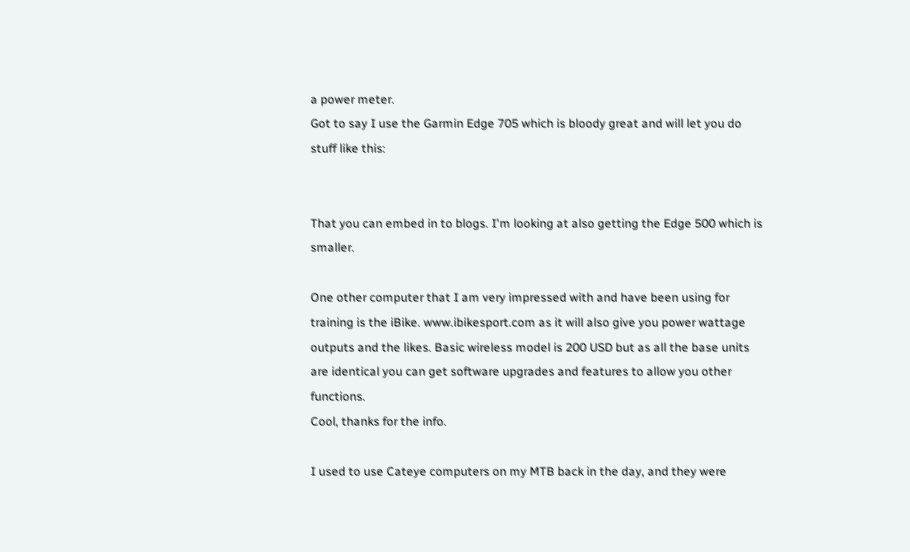a power meter.
Got to say I use the Garmin Edge 705 which is bloody great and will let you do stuff like this:


That you can embed in to blogs. I'm looking at also getting the Edge 500 which is smaller.

One other computer that I am very impressed with and have been using for training is the iBike. www.ibikesport.com as it will also give you power wattage outputs and the likes. Basic wireless model is 200 USD but as all the base units are identical you can get software upgrades and features to allow you other functions.
Cool, thanks for the info.

I used to use Cateye computers on my MTB back in the day, and they were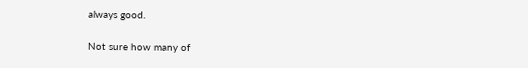always good.

Not sure how many of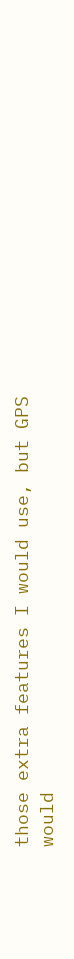those extra features I would use, but GPS would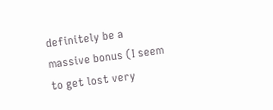definitely be a massive bonus (I seem to get lost very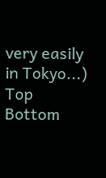very easily in Tokyo...)
Top Bottom